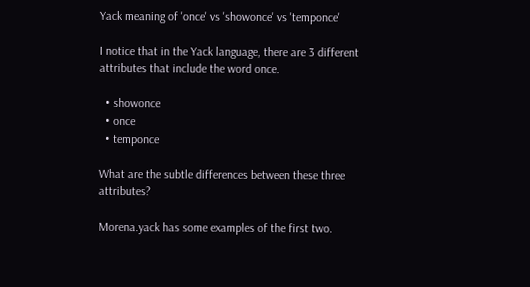Yack meaning of 'once' vs 'showonce' vs 'temponce'

I notice that in the Yack language, there are 3 different attributes that include the word once.

  • showonce
  • once
  • temponce

What are the subtle differences between these three attributes?

Morena.yack has some examples of the first two.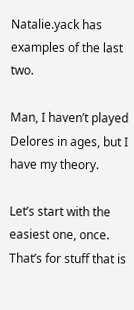Natalie.yack has examples of the last two.

Man, I haven’t played Delores in ages, but I have my theory.

Let’s start with the easiest one, once. That’s for stuff that is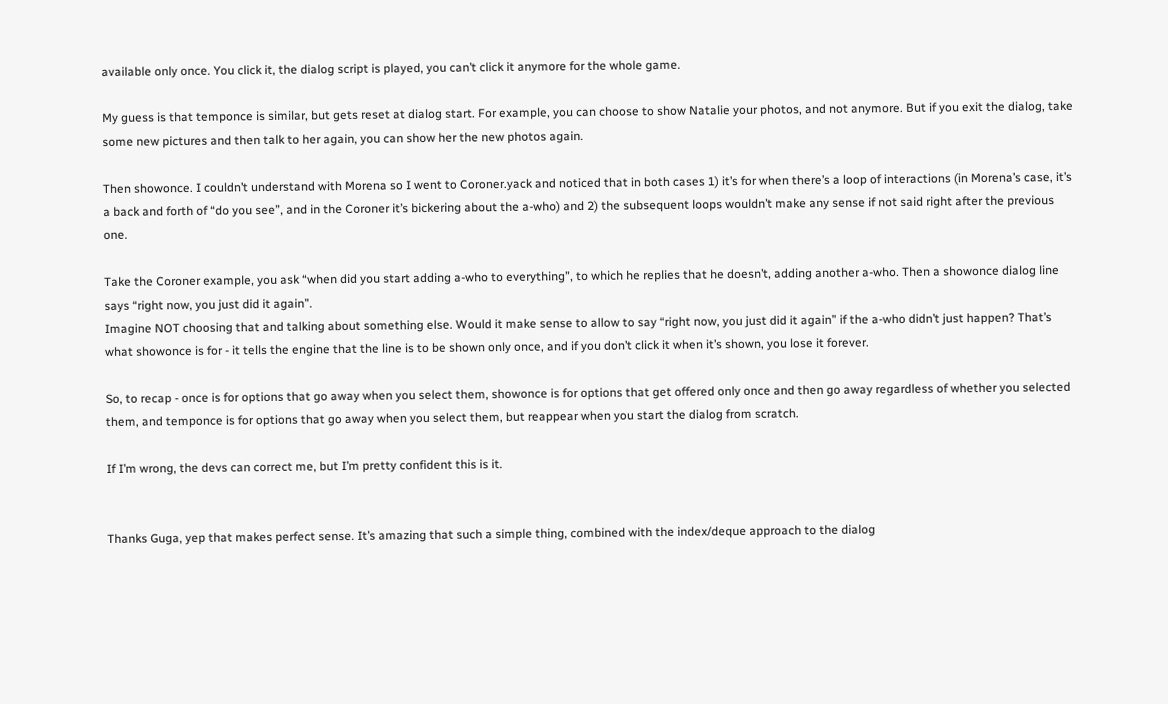available only once. You click it, the dialog script is played, you can’t click it anymore for the whole game.

My guess is that temponce is similar, but gets reset at dialog start. For example, you can choose to show Natalie your photos, and not anymore. But if you exit the dialog, take some new pictures and then talk to her again, you can show her the new photos again.

Then showonce. I couldn’t understand with Morena so I went to Coroner.yack and noticed that in both cases 1) it’s for when there’s a loop of interactions (in Morena’s case, it’s a back and forth of “do you see”, and in the Coroner it’s bickering about the a-who) and 2) the subsequent loops wouldn’t make any sense if not said right after the previous one.

Take the Coroner example, you ask “when did you start adding a-who to everything”, to which he replies that he doesn’t, adding another a-who. Then a showonce dialog line says “right now, you just did it again”.
Imagine NOT choosing that and talking about something else. Would it make sense to allow to say “right now, you just did it again” if the a-who didn’t just happen? That’s what showonce is for - it tells the engine that the line is to be shown only once, and if you don’t click it when it’s shown, you lose it forever.

So, to recap - once is for options that go away when you select them, showonce is for options that get offered only once and then go away regardless of whether you selected them, and temponce is for options that go away when you select them, but reappear when you start the dialog from scratch.

If I’m wrong, the devs can correct me, but I’m pretty confident this is it.


Thanks Guga, yep that makes perfect sense. It’s amazing that such a simple thing, combined with the index/deque approach to the dialog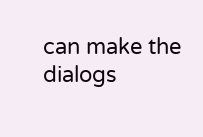can make the dialogs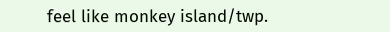feel like monkey island/twp.